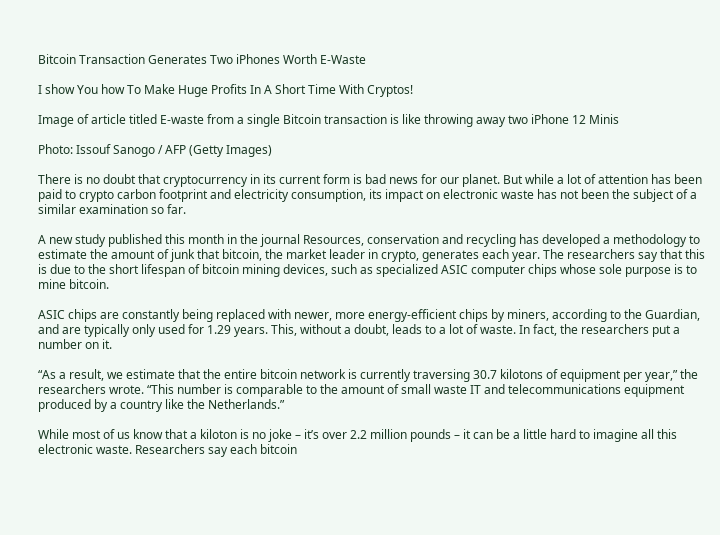Bitcoin Transaction Generates Two iPhones Worth E-Waste

I show You how To Make Huge Profits In A Short Time With Cryptos!

Image of article titled E-waste from a single Bitcoin transaction is like throwing away two iPhone 12 Minis

Photo: Issouf Sanogo / AFP (Getty Images)

There is no doubt that cryptocurrency in its current form is bad news for our planet. But while a lot of attention has been paid to crypto carbon footprint and electricity consumption, its impact on electronic waste has not been the subject of a similar examination so far.

A new study published this month in the journal Resources, conservation and recycling has developed a methodology to estimate the amount of junk that bitcoin, the market leader in crypto, generates each year. The researchers say that this is due to the short lifespan of bitcoin mining devices, such as specialized ASIC computer chips whose sole purpose is to mine bitcoin.

ASIC chips are constantly being replaced with newer, more energy-efficient chips by miners, according to the Guardian, and are typically only used for 1.29 years. This, without a doubt, leads to a lot of waste. In fact, the researchers put a number on it.

“As a result, we estimate that the entire bitcoin network is currently traversing 30.7 kilotons of equipment per year,” the researchers wrote. “This number is comparable to the amount of small waste IT and telecommunications equipment produced by a country like the Netherlands.”

While most of us know that a kiloton is no joke – it’s over 2.2 million pounds – it can be a little hard to imagine all this electronic waste. Researchers say each bitcoin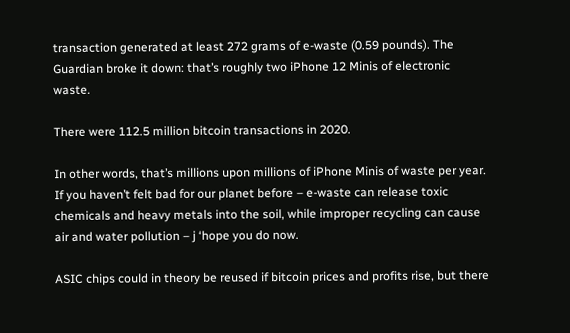transaction generated at least 272 grams of e-waste (0.59 pounds). The Guardian broke it down: that’s roughly two iPhone 12 Minis of electronic waste.

There were 112.5 million bitcoin transactions in 2020.

In other words, that’s millions upon millions of iPhone Minis of waste per year. If you haven’t felt bad for our planet before – e-waste can release toxic chemicals and heavy metals into the soil, while improper recycling can cause air and water pollution – j ‘hope you do now.

ASIC chips could in theory be reused if bitcoin prices and profits rise, but there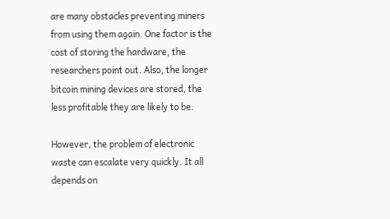are many obstacles preventing miners from using them again. One factor is the cost of storing the hardware, the researchers point out. Also, the longer bitcoin mining devices are stored, the less profitable they are likely to be.

However, the problem of electronic waste can escalate very quickly. It all depends on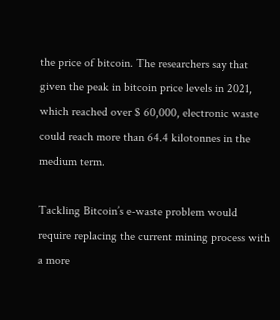the price of bitcoin. The researchers say that given the peak in bitcoin price levels in 2021, which reached over $ 60,000, electronic waste could reach more than 64.4 kilotonnes in the medium term.

Tackling Bitcoin’s e-waste problem would require replacing the current mining process with a more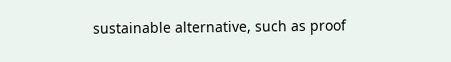sustainable alternative, such as proof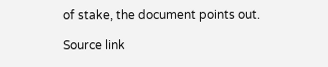of stake, the document points out.

Source link